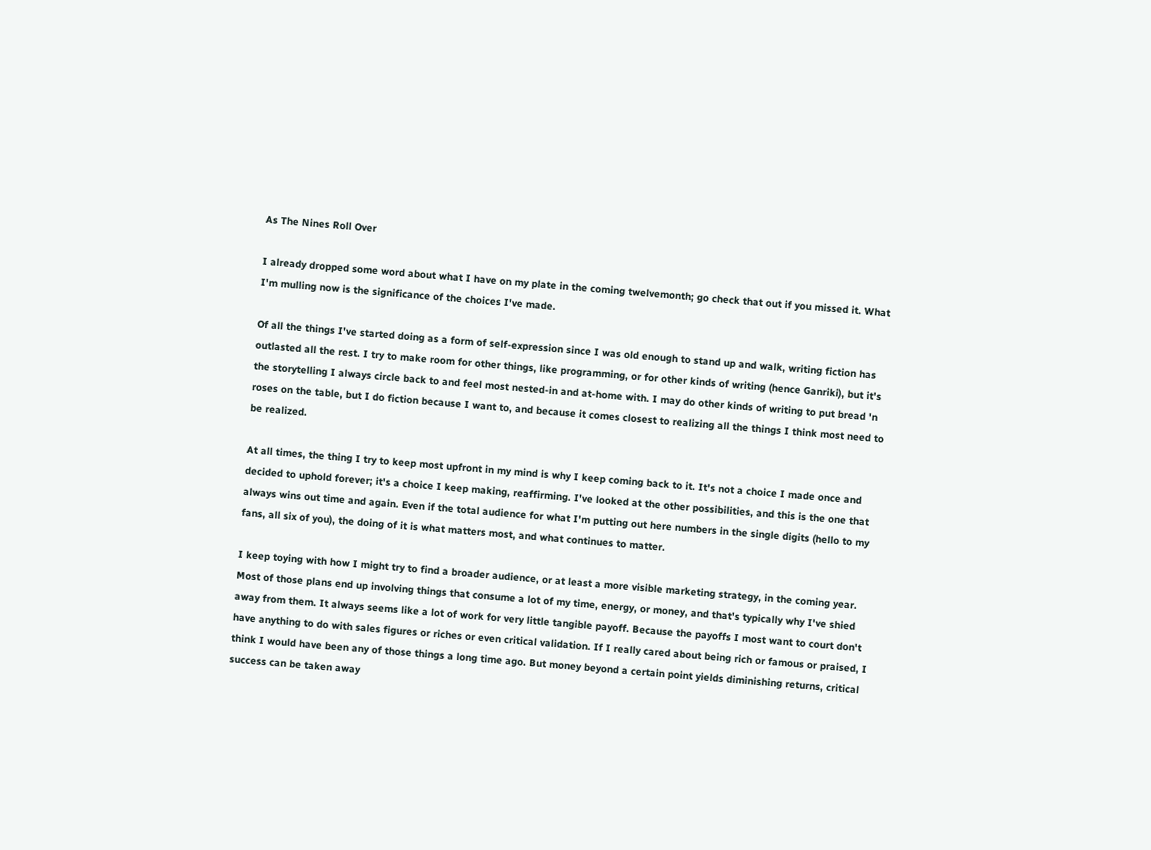As The Nines Roll Over

I already dropped some word about what I have on my plate in the coming twelvemonth; go check that out if you missed it. What I'm mulling now is the significance of the choices I've made.

Of all the things I've started doing as a form of self-expression since I was old enough to stand up and walk, writing fiction has outlasted all the rest. I try to make room for other things, like programming, or for other kinds of writing (hence Ganriki), but it's the storytelling I always circle back to and feel most nested-in and at-home with. I may do other kinds of writing to put bread 'n roses on the table, but I do fiction because I want to, and because it comes closest to realizing all the things I think most need to be realized.

At all times, the thing I try to keep most upfront in my mind is why I keep coming back to it. It's not a choice I made once and decided to uphold forever; it's a choice I keep making, reaffirming. I've looked at the other possibilities, and this is the one that always wins out time and again. Even if the total audience for what I'm putting out here numbers in the single digits (hello to my fans, all six of you), the doing of it is what matters most, and what continues to matter.

I keep toying with how I might try to find a broader audience, or at least a more visible marketing strategy, in the coming year. Most of those plans end up involving things that consume a lot of my time, energy, or money, and that's typically why I've shied away from them. It always seems like a lot of work for very little tangible payoff. Because the payoffs I most want to court don't have anything to do with sales figures or riches or even critical validation. If I really cared about being rich or famous or praised, I think I would have been any of those things a long time ago. But money beyond a certain point yields diminishing returns, critical success can be taken away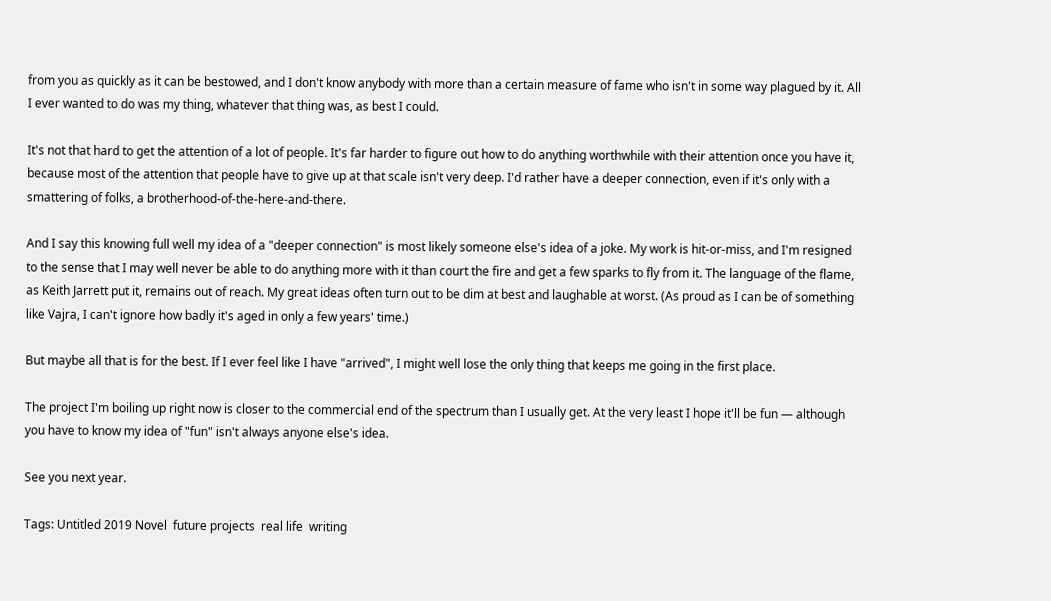from you as quickly as it can be bestowed, and I don't know anybody with more than a certain measure of fame who isn't in some way plagued by it. All I ever wanted to do was my thing, whatever that thing was, as best I could.

It's not that hard to get the attention of a lot of people. It's far harder to figure out how to do anything worthwhile with their attention once you have it, because most of the attention that people have to give up at that scale isn't very deep. I'd rather have a deeper connection, even if it's only with a smattering of folks, a brotherhood-of-the-here-and-there.

And I say this knowing full well my idea of a "deeper connection" is most likely someone else's idea of a joke. My work is hit-or-miss, and I'm resigned to the sense that I may well never be able to do anything more with it than court the fire and get a few sparks to fly from it. The language of the flame, as Keith Jarrett put it, remains out of reach. My great ideas often turn out to be dim at best and laughable at worst. (As proud as I can be of something like Vajra, I can't ignore how badly it's aged in only a few years' time.)

But maybe all that is for the best. If I ever feel like I have "arrived", I might well lose the only thing that keeps me going in the first place.

The project I'm boiling up right now is closer to the commercial end of the spectrum than I usually get. At the very least I hope it'll be fun — although you have to know my idea of "fun" isn't always anyone else's idea.

See you next year.

Tags: Untitled 2019 Novel  future projects  real life  writing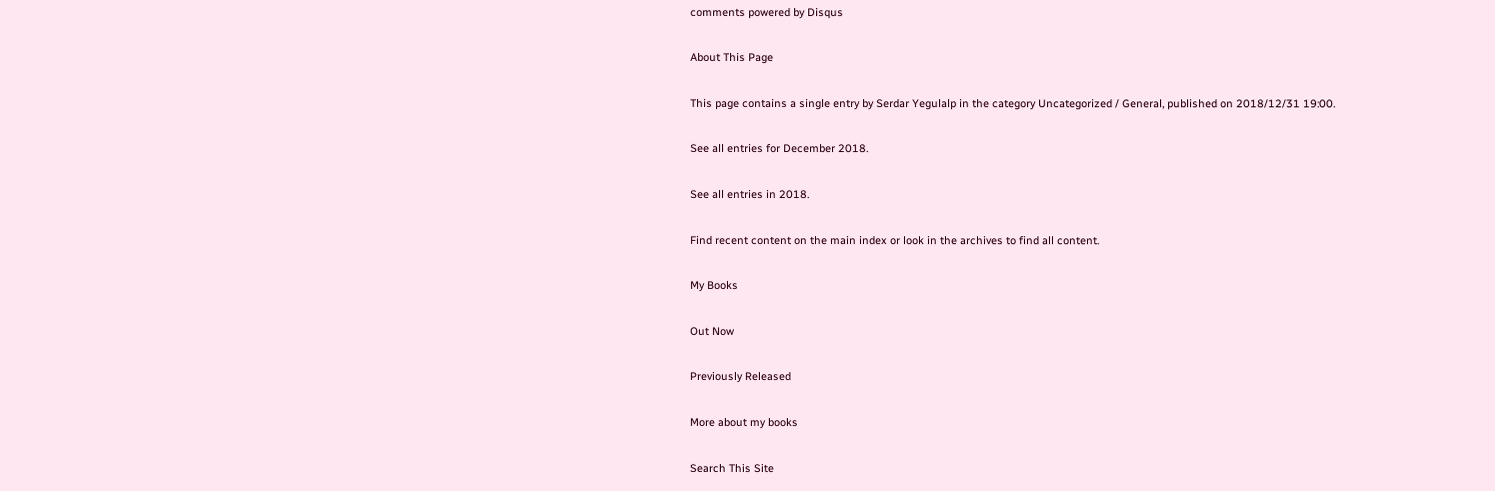comments powered by Disqus

About This Page

This page contains a single entry by Serdar Yegulalp in the category Uncategorized / General, published on 2018/12/31 19:00.

See all entries for December 2018.

See all entries in 2018.

Find recent content on the main index or look in the archives to find all content.

My Books

Out Now

Previously Released

More about my books

Search This Site